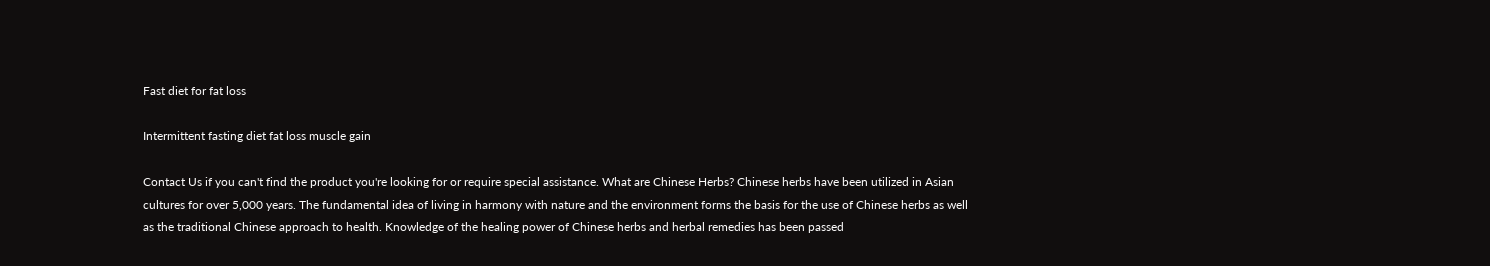Fast diet for fat loss

Intermittent fasting diet fat loss muscle gain

Contact Us if you can't find the product you're looking for or require special assistance. What are Chinese Herbs? Chinese herbs have been utilized in Asian cultures for over 5,000 years. The fundamental idea of living in harmony with nature and the environment forms the basis for the use of Chinese herbs as well as the traditional Chinese approach to health. Knowledge of the healing power of Chinese herbs and herbal remedies has been passed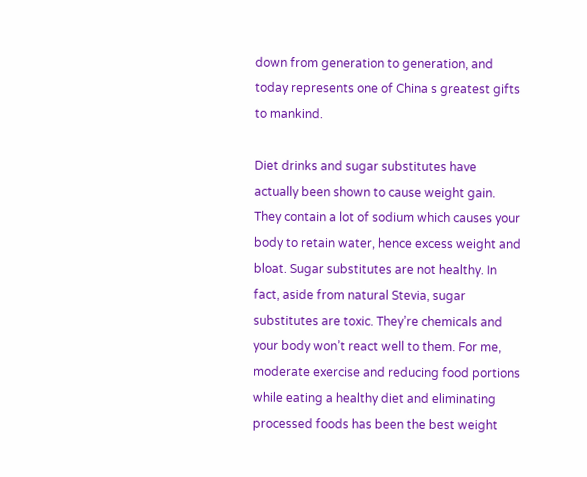down from generation to generation, and today represents one of China s greatest gifts to mankind.

Diet drinks and sugar substitutes have actually been shown to cause weight gain. They contain a lot of sodium which causes your body to retain water, hence excess weight and bloat. Sugar substitutes are not healthy. In fact, aside from natural Stevia, sugar substitutes are toxic. They’re chemicals and your body won’t react well to them. For me, moderate exercise and reducing food portions while eating a healthy diet and eliminating processed foods has been the best weight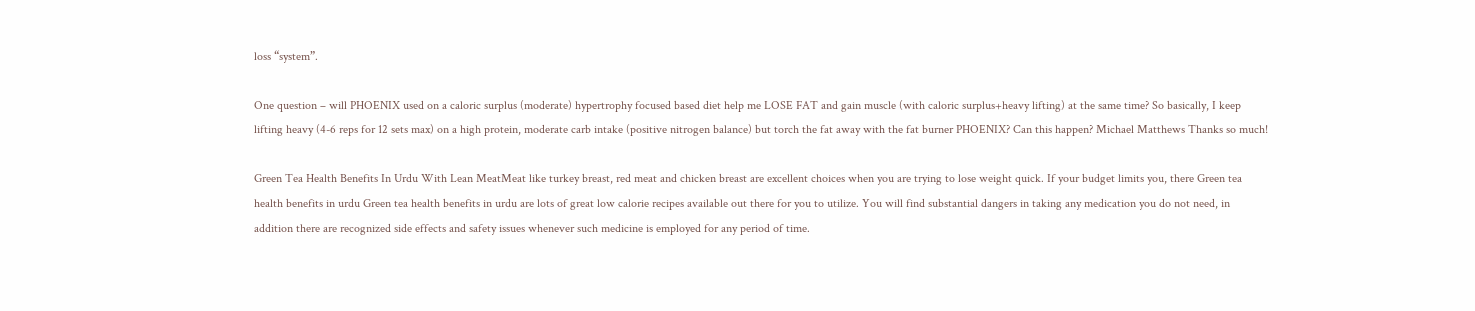loss “system”.

One question – will PHOENIX used on a caloric surplus (moderate) hypertrophy focused based diet help me LOSE FAT and gain muscle (with caloric surplus+heavy lifting) at the same time? So basically, I keep lifting heavy (4-6 reps for 12 sets max) on a high protein, moderate carb intake (positive nitrogen balance) but torch the fat away with the fat burner PHOENIX? Can this happen? Michael Matthews Thanks so much!

Green Tea Health Benefits In Urdu With Lean MeatMeat like turkey breast, red meat and chicken breast are excellent choices when you are trying to lose weight quick. If your budget limits you, there Green tea health benefits in urdu Green tea health benefits in urdu are lots of great low calorie recipes available out there for you to utilize. You will find substantial dangers in taking any medication you do not need, in addition there are recognized side effects and safety issues whenever such medicine is employed for any period of time.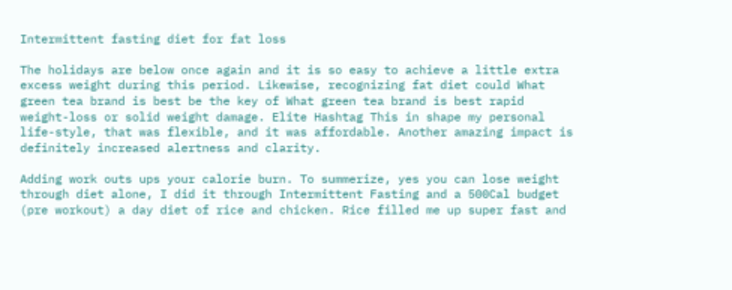Intermittent fasting diet for fat loss

The holidays are below once again and it is so easy to achieve a little extra excess weight during this period. Likewise, recognizing fat diet could What green tea brand is best be the key of What green tea brand is best rapid weight-loss or solid weight damage. Elite Hashtag This in shape my personal life-style, that was flexible, and it was affordable. Another amazing impact is definitely increased alertness and clarity.

Adding work outs ups your calorie burn. To summerize, yes you can lose weight through diet alone, I did it through Intermittent Fasting and a 500Cal budget (pre workout) a day diet of rice and chicken. Rice filled me up super fast and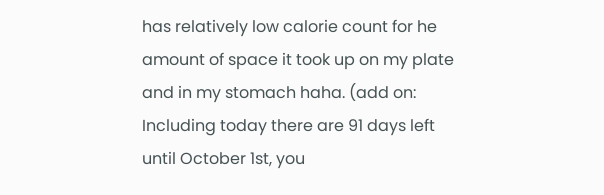has relatively low calorie count for he amount of space it took up on my plate and in my stomach haha. (add on: Including today there are 91 days left until October 1st, you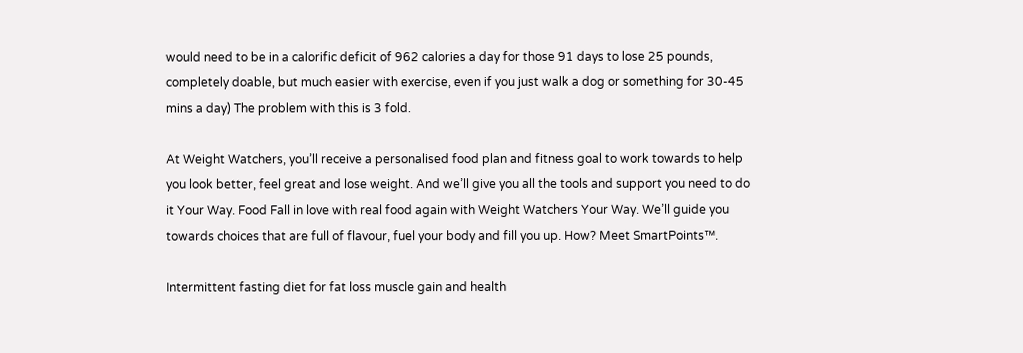would need to be in a calorific deficit of 962 calories a day for those 91 days to lose 25 pounds, completely doable, but much easier with exercise, even if you just walk a dog or something for 30-45 mins a day) The problem with this is 3 fold.

At Weight Watchers, you’ll receive a personalised food plan and fitness goal to work towards to help you look better, feel great and lose weight. And we’ll give you all the tools and support you need to do it Your Way. Food Fall in love with real food again with Weight Watchers Your Way. We’ll guide you towards choices that are full of flavour, fuel your body and fill you up. How? Meet SmartPoints™.

Intermittent fasting diet for fat loss muscle gain and health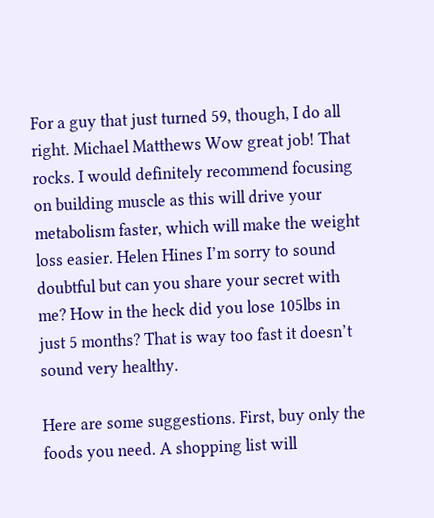For a guy that just turned 59, though, I do all right. Michael Matthews Wow great job! That rocks. I would definitely recommend focusing on building muscle as this will drive your metabolism faster, which will make the weight loss easier. Helen Hines I’m sorry to sound doubtful but can you share your secret with me? How in the heck did you lose 105lbs in just 5 months? That is way too fast it doesn’t sound very healthy.

Here are some suggestions. First, buy only the foods you need. A shopping list will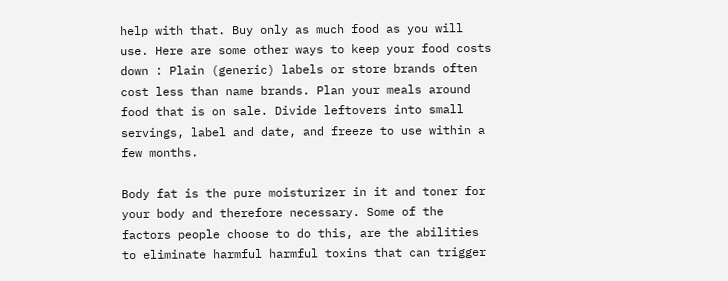help with that. Buy only as much food as you will use. Here are some other ways to keep your food costs down : Plain (generic) labels or store brands often cost less than name brands. Plan your meals around food that is on sale. Divide leftovers into small servings, label and date, and freeze to use within a few months.

Body fat is the pure moisturizer in it and toner for your body and therefore necessary. Some of the factors people choose to do this, are the abilities to eliminate harmful harmful toxins that can trigger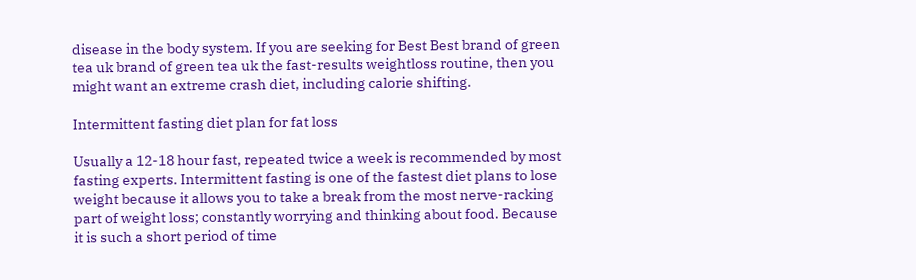disease in the body system. If you are seeking for Best Best brand of green tea uk brand of green tea uk the fast-results weightloss routine, then you might want an extreme crash diet, including calorie shifting.

Intermittent fasting diet plan for fat loss

Usually a 12-18 hour fast, repeated twice a week is recommended by most fasting experts. Intermittent fasting is one of the fastest diet plans to lose weight because it allows you to take a break from the most nerve-racking part of weight loss; constantly worrying and thinking about food. Because it is such a short period of time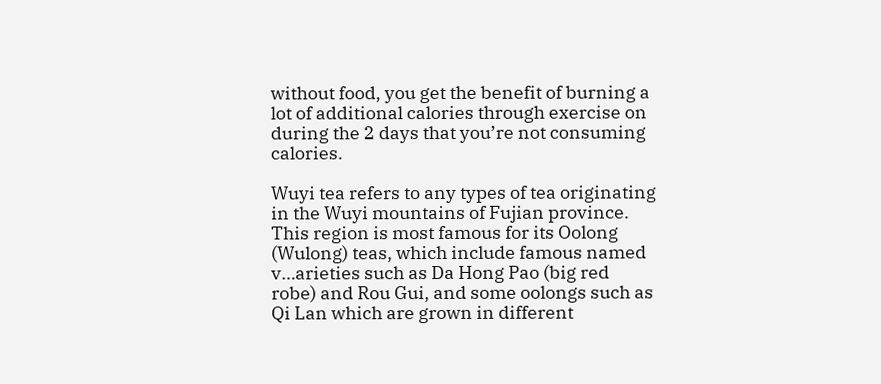without food, you get the benefit of burning a lot of additional calories through exercise on during the 2 days that you’re not consuming calories.

Wuyi tea refers to any types of tea originating in the Wuyi mountains of Fujian province. This region is most famous for its Oolong (Wulong) teas, which include famous named v…arieties such as Da Hong Pao (big red robe) and Rou Gui, and some oolongs such as Qi Lan which are grown in different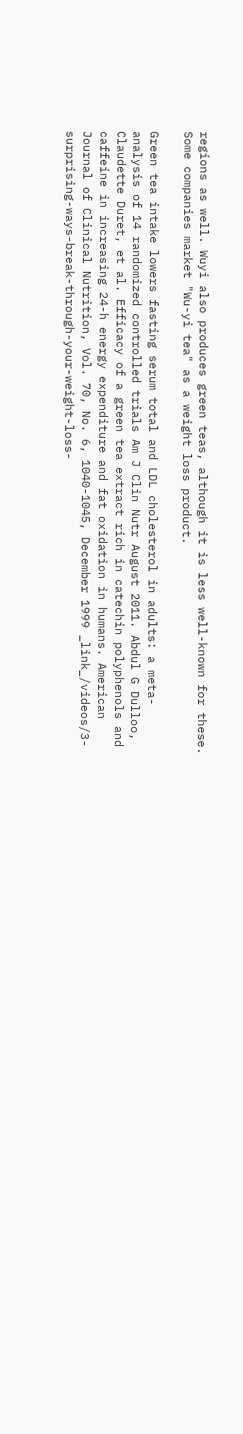regions as well. Wuyi also produces green teas, although it is less well-known for these. Some companies market "Wu-yi tea" as a weight loss product.

Green tea intake lowers fasting serum total and LDL cholesterol in adults: a meta-analysis of 14 randomized controlled trials Am J Clin Nutr August 2011. Abdul G Dulloo, Claudette Duret, et al. Efficacy of a green tea extract rich in catechin polyphenols and caffeine in increasing 24-h energy expenditure and fat oxidation in humans. American Journal of Clinical Nutrition, Vol. 70, No. 6, 1040-1045, December 1999 _link_/videos/3-surprising-ways-break-through-your-weight-loss-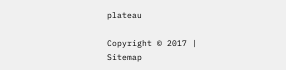plateau

Copyright © 2017 | Sitemap